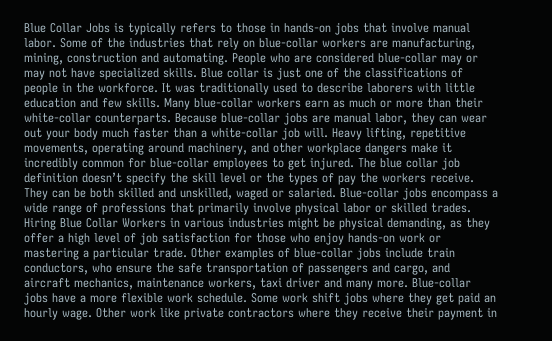Blue Collar Jobs is typically refers to those in hands-on jobs that involve manual labor. Some of the industries that rely on blue-collar workers are manufacturing, mining, construction and automating. People who are considered blue-collar may or may not have specialized skills. Blue collar is just one of the classifications of people in the workforce. It was traditionally used to describe laborers with little education and few skills. Many blue-collar workers earn as much or more than their white-collar counterparts. Because blue-collar jobs are manual labor, they can wear out your body much faster than a white-collar job will. Heavy lifting, repetitive movements, operating around machinery, and other workplace dangers make it incredibly common for blue-collar employees to get injured. The blue collar job definition doesn’t specify the skill level or the types of pay the workers receive. They can be both skilled and unskilled, waged or salaried. Blue-collar jobs encompass a wide range of professions that primarily involve physical labor or skilled trades. Hiring Blue Collar Workers in various industries might be physical demanding, as they offer a high level of job satisfaction for those who enjoy hands-on work or mastering a particular trade. Other examples of blue-collar jobs include train conductors, who ensure the safe transportation of passengers and cargo, and aircraft mechanics, maintenance workers, taxi driver and many more. Blue-collar jobs have a more flexible work schedule. Some work shift jobs where they get paid an hourly wage. Other work like private contractors where they receive their payment in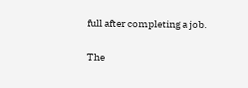full after completing a job.

The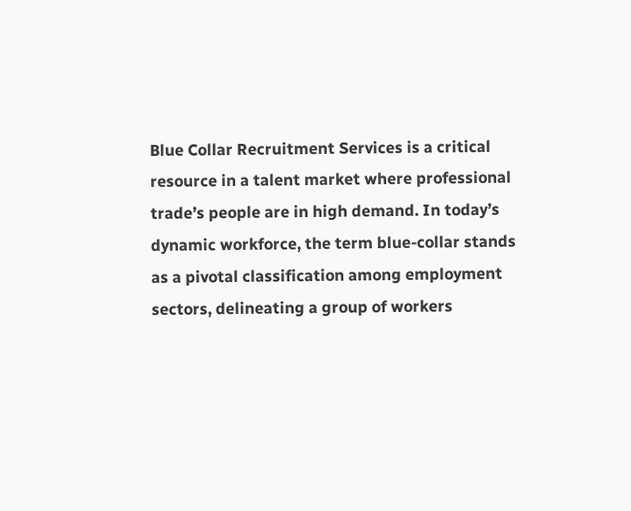Blue Collar Recruitment Services is a critical resource in a talent market where professional trade’s people are in high demand. In today’s dynamic workforce, the term blue-collar stands as a pivotal classification among employment sectors, delineating a group of workers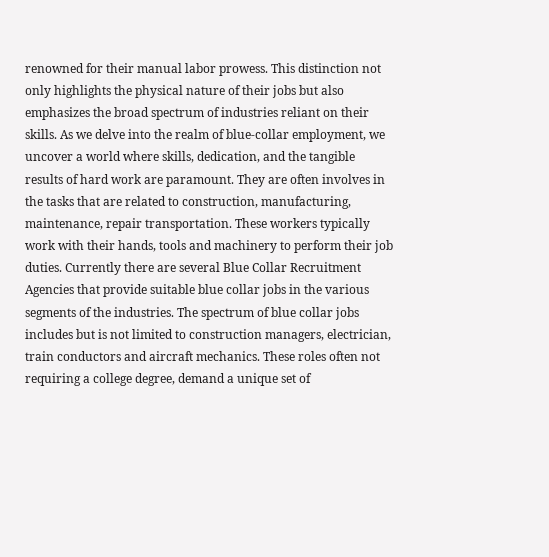renowned for their manual labor prowess. This distinction not only highlights the physical nature of their jobs but also emphasizes the broad spectrum of industries reliant on their skills. As we delve into the realm of blue-collar employment, we uncover a world where skills, dedication, and the tangible results of hard work are paramount. They are often involves in the tasks that are related to construction, manufacturing, maintenance, repair transportation. These workers typically work with their hands, tools and machinery to perform their job duties. Currently there are several Blue Collar Recruitment Agencies that provide suitable blue collar jobs in the various segments of the industries. The spectrum of blue collar jobs includes but is not limited to construction managers, electrician, train conductors and aircraft mechanics. These roles often not requiring a college degree, demand a unique set of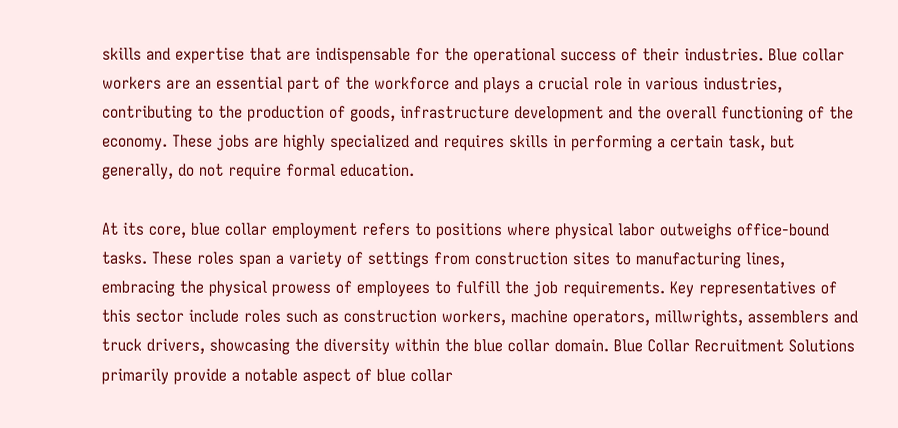skills and expertise that are indispensable for the operational success of their industries. Blue collar workers are an essential part of the workforce and plays a crucial role in various industries, contributing to the production of goods, infrastructure development and the overall functioning of the economy. These jobs are highly specialized and requires skills in performing a certain task, but generally, do not require formal education.

At its core, blue collar employment refers to positions where physical labor outweighs office-bound tasks. These roles span a variety of settings from construction sites to manufacturing lines, embracing the physical prowess of employees to fulfill the job requirements. Key representatives of this sector include roles such as construction workers, machine operators, millwrights, assemblers and truck drivers, showcasing the diversity within the blue collar domain. Blue Collar Recruitment Solutions primarily provide a notable aspect of blue collar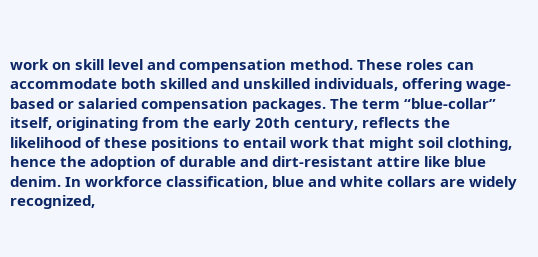work on skill level and compensation method. These roles can accommodate both skilled and unskilled individuals, offering wage-based or salaried compensation packages. The term “blue-collar” itself, originating from the early 20th century, reflects the likelihood of these positions to entail work that might soil clothing, hence the adoption of durable and dirt-resistant attire like blue denim. In workforce classification, blue and white collars are widely recognized,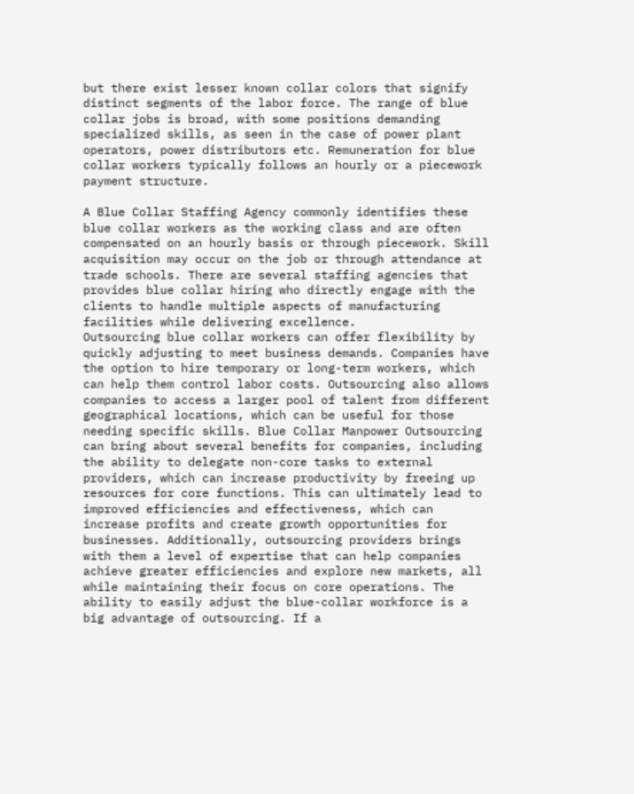but there exist lesser known collar colors that signify distinct segments of the labor force. The range of blue collar jobs is broad, with some positions demanding specialized skills, as seen in the case of power plant operators, power distributors etc. Remuneration for blue collar workers typically follows an hourly or a piecework payment structure.

A Blue Collar Staffing Agency commonly identifies these blue collar workers as the working class and are often compensated on an hourly basis or through piecework. Skill acquisition may occur on the job or through attendance at trade schools. There are several staffing agencies that provides blue collar hiring who directly engage with the clients to handle multiple aspects of manufacturing facilities while delivering excellence.
Outsourcing blue collar workers can offer flexibility by quickly adjusting to meet business demands. Companies have the option to hire temporary or long-term workers, which can help them control labor costs. Outsourcing also allows companies to access a larger pool of talent from different geographical locations, which can be useful for those needing specific skills. Blue Collar Manpower Outsourcing can bring about several benefits for companies, including the ability to delegate non-core tasks to external providers, which can increase productivity by freeing up resources for core functions. This can ultimately lead to improved efficiencies and effectiveness, which can increase profits and create growth opportunities for businesses. Additionally, outsourcing providers brings with them a level of expertise that can help companies achieve greater efficiencies and explore new markets, all while maintaining their focus on core operations. The ability to easily adjust the blue-collar workforce is a big advantage of outsourcing. If a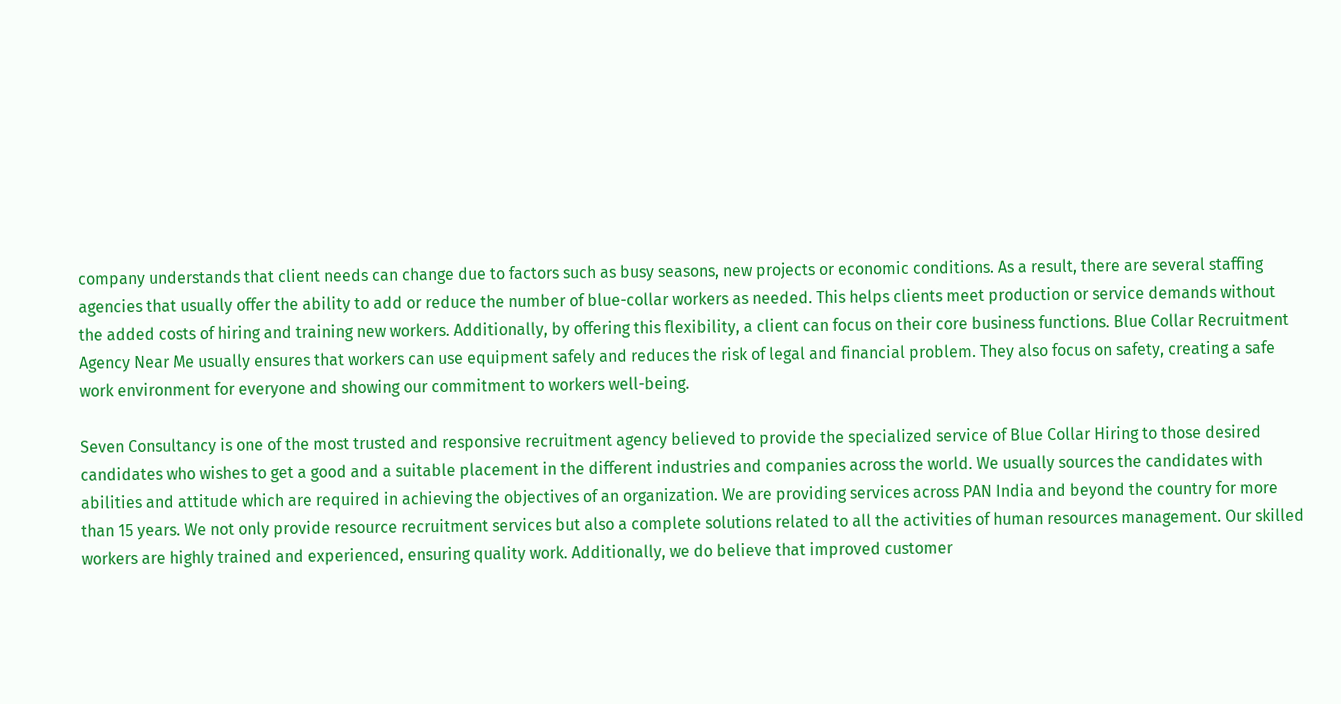company understands that client needs can change due to factors such as busy seasons, new projects or economic conditions. As a result, there are several staffing agencies that usually offer the ability to add or reduce the number of blue-collar workers as needed. This helps clients meet production or service demands without the added costs of hiring and training new workers. Additionally, by offering this flexibility, a client can focus on their core business functions. Blue Collar Recruitment Agency Near Me usually ensures that workers can use equipment safely and reduces the risk of legal and financial problem. They also focus on safety, creating a safe work environment for everyone and showing our commitment to workers well-being.

Seven Consultancy is one of the most trusted and responsive recruitment agency believed to provide the specialized service of Blue Collar Hiring to those desired candidates who wishes to get a good and a suitable placement in the different industries and companies across the world. We usually sources the candidates with abilities and attitude which are required in achieving the objectives of an organization. We are providing services across PAN India and beyond the country for more than 15 years. We not only provide resource recruitment services but also a complete solutions related to all the activities of human resources management. Our skilled workers are highly trained and experienced, ensuring quality work. Additionally, we do believe that improved customer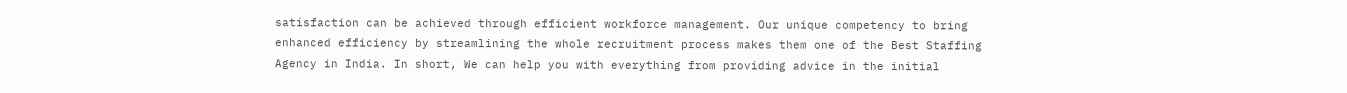satisfaction can be achieved through efficient workforce management. Our unique competency to bring enhanced efficiency by streamlining the whole recruitment process makes them one of the Best Staffing Agency in India. In short, We can help you with everything from providing advice in the initial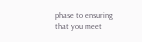phase to ensuring that you meet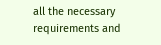all the necessary requirements and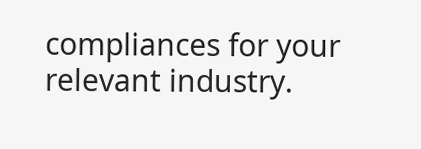compliances for your relevant industry.